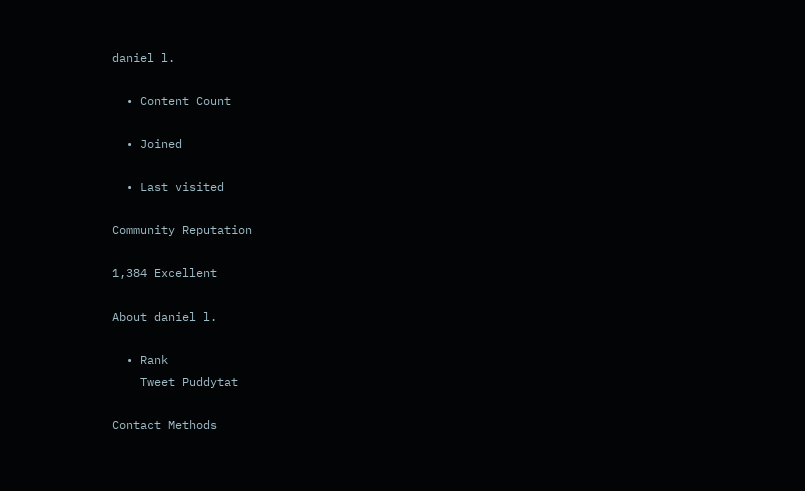daniel l.

  • Content Count

  • Joined

  • Last visited

Community Reputation

1,384 Excellent

About daniel l.

  • Rank
    Tweet Puddytat

Contact Methods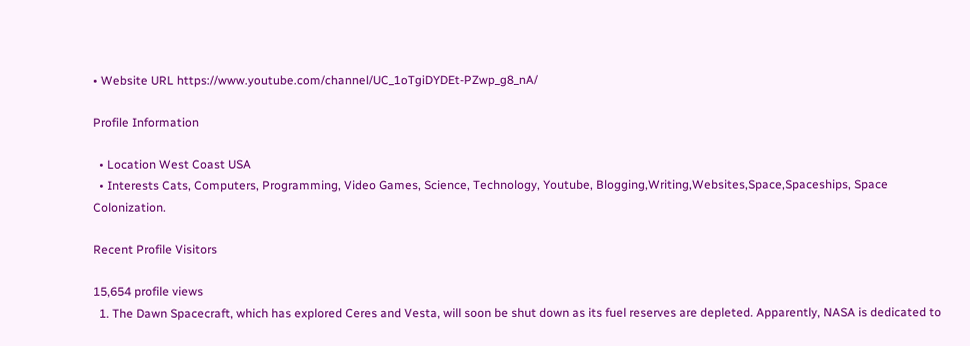• Website URL https://www.youtube.com/channel/UC_1oTgiDYDEt-PZwp_g8_nA/

Profile Information

  • Location West Coast USA
  • Interests Cats, Computers, Programming, Video Games, Science, Technology, Youtube, Blogging,Writing,Websites,Space,Spaceships, Space Colonization.

Recent Profile Visitors

15,654 profile views
  1. The Dawn Spacecraft, which has explored Ceres and Vesta, will soon be shut down as its fuel reserves are depleted. Apparently, NASA is dedicated to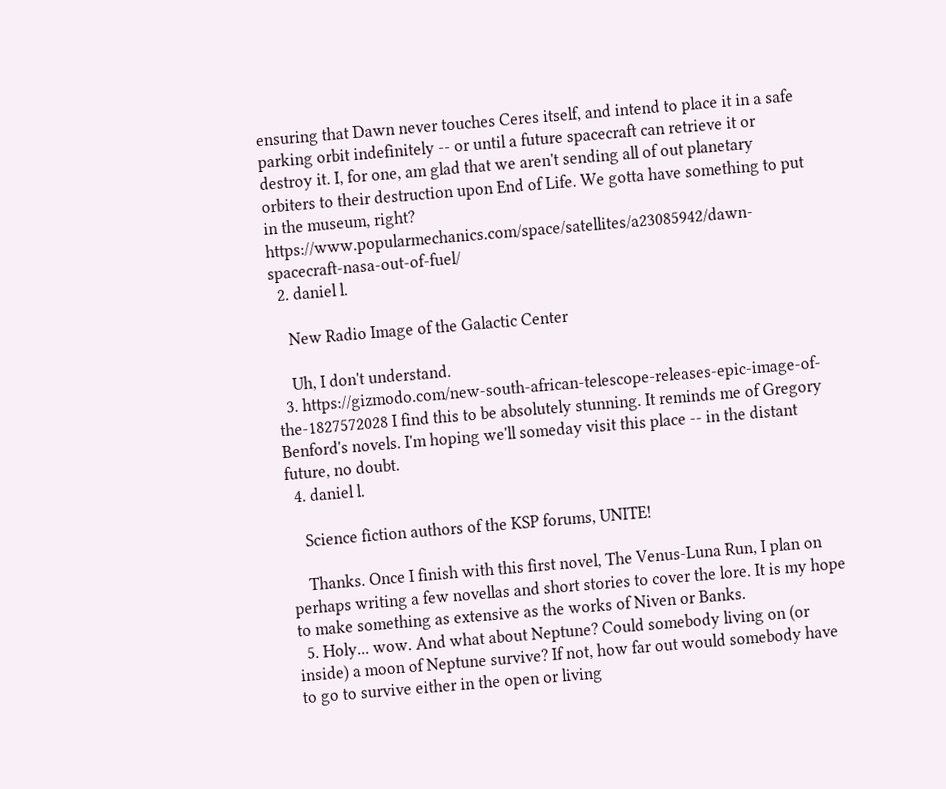ensuring that Dawn never touches Ceres itself, and intend to place it in a safe parking orbit indefinitely -- or until a future spacecraft can retrieve it or destroy it. I, for one, am glad that we aren't sending all of out planetary orbiters to their destruction upon End of Life. We gotta have something to put in the museum, right? https://www.popularmechanics.com/space/satellites/a23085942/dawn-spacecraft-nasa-out-of-fuel/
  2. daniel l.

    New Radio Image of the Galactic Center

    Uh, I don't understand.
  3. https://gizmodo.com/new-south-african-telescope-releases-epic-image-of-the-1827572028 I find this to be absolutely stunning. It reminds me of Gregory Benford's novels. I'm hoping we'll someday visit this place -- in the distant future, no doubt.
  4. daniel l.

    Science fiction authors of the KSP forums, UNITE!

    Thanks. Once I finish with this first novel, The Venus-Luna Run, I plan on perhaps writing a few novellas and short stories to cover the lore. It is my hope to make something as extensive as the works of Niven or Banks.
  5. Holy... wow. And what about Neptune? Could somebody living on (or inside) a moon of Neptune survive? If not, how far out would somebody have to go to survive either in the open or living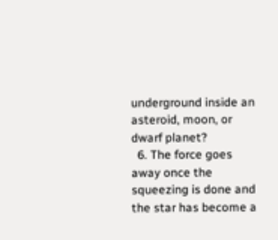underground inside an asteroid, moon, or dwarf planet?
  6. The force goes away once the squeezing is done and the star has become a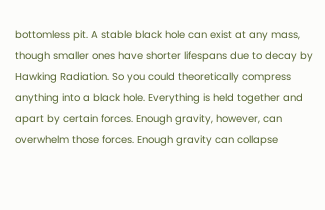bottomless pit. A stable black hole can exist at any mass, though smaller ones have shorter lifespans due to decay by Hawking Radiation. So you could theoretically compress anything into a black hole. Everything is held together and apart by certain forces. Enough gravity, however, can overwhelm those forces. Enough gravity can collapse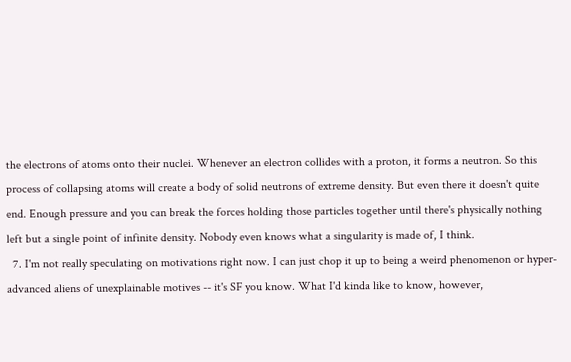the electrons of atoms onto their nuclei. Whenever an electron collides with a proton, it forms a neutron. So this process of collapsing atoms will create a body of solid neutrons of extreme density. But even there it doesn't quite end. Enough pressure and you can break the forces holding those particles together until there's physically nothing left but a single point of infinite density. Nobody even knows what a singularity is made of, I think.
  7. I'm not really speculating on motivations right now. I can just chop it up to being a weird phenomenon or hyper-advanced aliens of unexplainable motives -- it's SF you know. What I'd kinda like to know, however,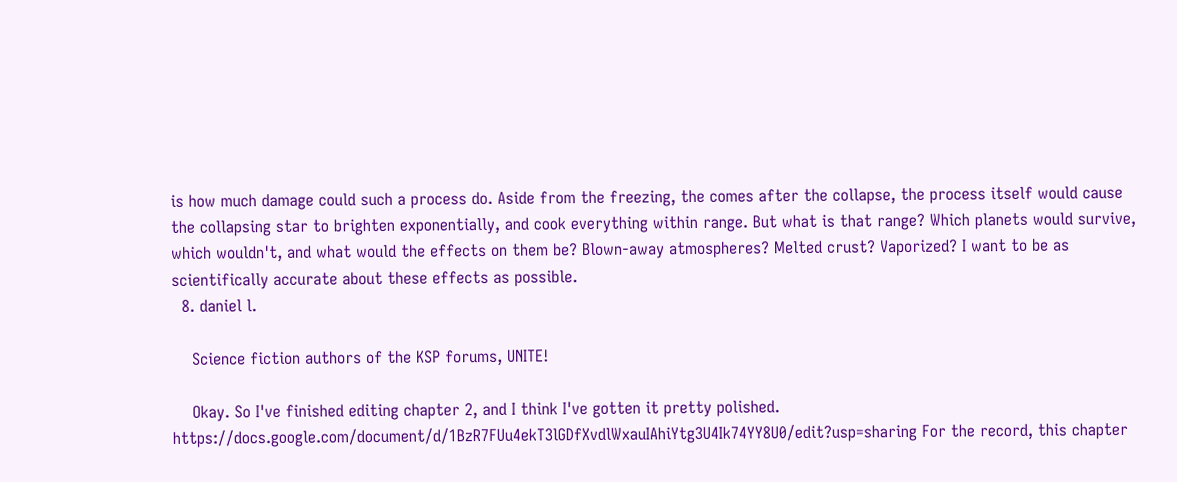is how much damage could such a process do. Aside from the freezing, the comes after the collapse, the process itself would cause the collapsing star to brighten exponentially, and cook everything within range. But what is that range? Which planets would survive, which wouldn't, and what would the effects on them be? Blown-away atmospheres? Melted crust? Vaporized? I want to be as scientifically accurate about these effects as possible.
  8. daniel l.

    Science fiction authors of the KSP forums, UNITE!

    Okay. So I've finished editing chapter 2, and I think I've gotten it pretty polished. https://docs.google.com/document/d/1BzR7FUu4ekT3lGDfXvdlWxauIAhiYtg3U4Ik74YY8U0/edit?usp=sharing For the record, this chapter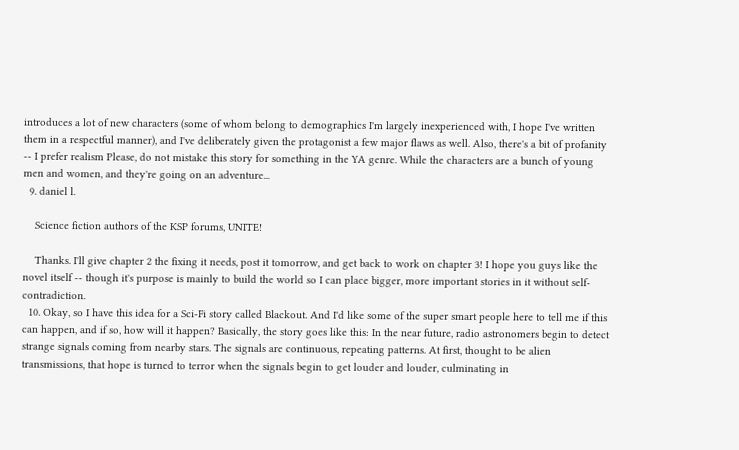introduces a lot of new characters (some of whom belong to demographics I'm largely inexperienced with, I hope I've written them in a respectful manner), and I've deliberately given the protagonist a few major flaws as well. Also, there's a bit of profanity -- I prefer realism Please, do not mistake this story for something in the YA genre. While the characters are a bunch of young men and women, and they're going on an adventure...
  9. daniel l.

    Science fiction authors of the KSP forums, UNITE!

    Thanks. I'll give chapter 2 the fixing it needs, post it tomorrow, and get back to work on chapter 3! I hope you guys like the novel itself -- though it's purpose is mainly to build the world so I can place bigger, more important stories in it without self-contradiction.
  10. Okay, so I have this idea for a Sci-Fi story called Blackout. And I'd like some of the super smart people here to tell me if this can happen, and if so, how will it happen? Basically, the story goes like this: In the near future, radio astronomers begin to detect strange signals coming from nearby stars. The signals are continuous, repeating patterns. At first, thought to be alien transmissions, that hope is turned to terror when the signals begin to get louder and louder, culminating in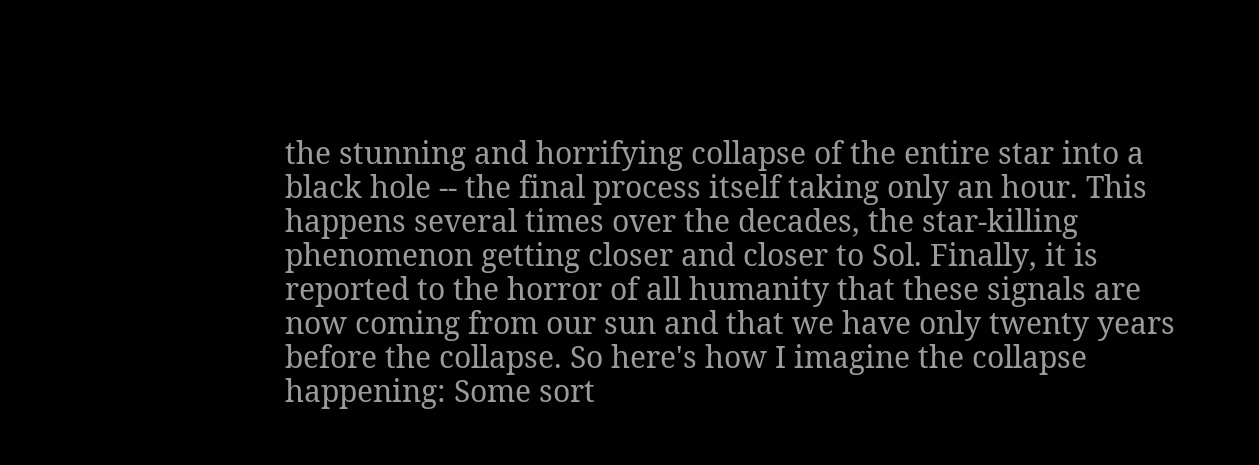the stunning and horrifying collapse of the entire star into a black hole -- the final process itself taking only an hour. This happens several times over the decades, the star-killing phenomenon getting closer and closer to Sol. Finally, it is reported to the horror of all humanity that these signals are now coming from our sun and that we have only twenty years before the collapse. So here's how I imagine the collapse happening: Some sort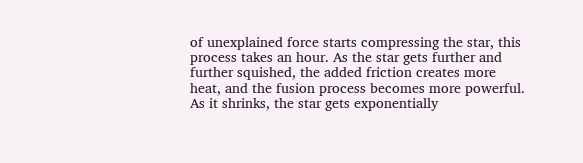of unexplained force starts compressing the star, this process takes an hour. As the star gets further and further squished, the added friction creates more heat, and the fusion process becomes more powerful. As it shrinks, the star gets exponentially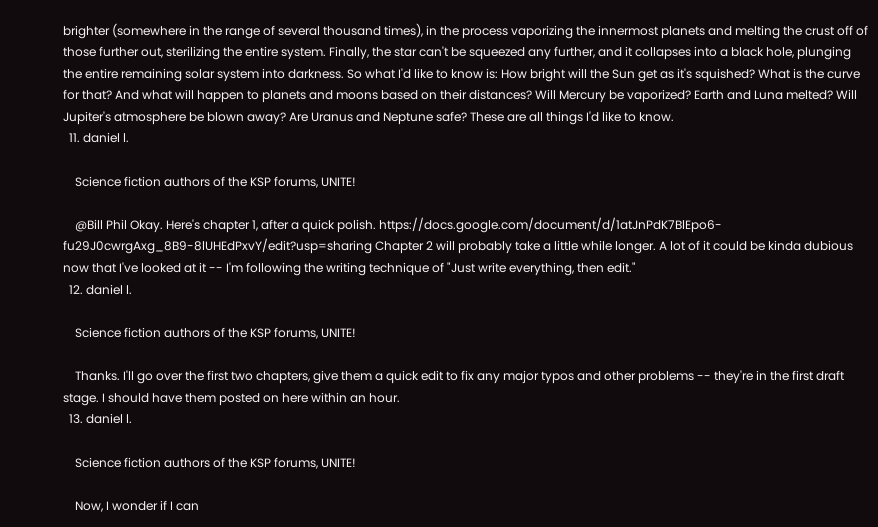brighter (somewhere in the range of several thousand times), in the process vaporizing the innermost planets and melting the crust off of those further out, sterilizing the entire system. Finally, the star can't be squeezed any further, and it collapses into a black hole, plunging the entire remaining solar system into darkness. So what I'd like to know is: How bright will the Sun get as it's squished? What is the curve for that? And what will happen to planets and moons based on their distances? Will Mercury be vaporized? Earth and Luna melted? Will Jupiter's atmosphere be blown away? Are Uranus and Neptune safe? These are all things I'd like to know.
  11. daniel l.

    Science fiction authors of the KSP forums, UNITE!

    @Bill Phil Okay. Here's chapter 1, after a quick polish. https://docs.google.com/document/d/1atJnPdK7BlEpo6-fu29J0cwrgAxg_8B9-8lUHEdPxvY/edit?usp=sharing Chapter 2 will probably take a little while longer. A lot of it could be kinda dubious now that I've looked at it -- I'm following the writing technique of "Just write everything, then edit."
  12. daniel l.

    Science fiction authors of the KSP forums, UNITE!

    Thanks. I'll go over the first two chapters, give them a quick edit to fix any major typos and other problems -- they're in the first draft stage. I should have them posted on here within an hour.
  13. daniel l.

    Science fiction authors of the KSP forums, UNITE!

    Now, I wonder if I can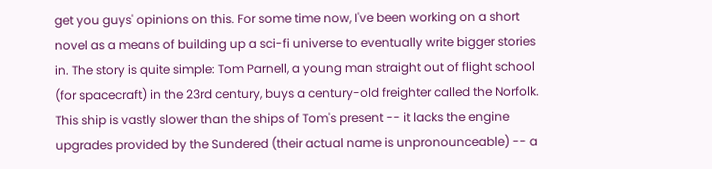get you guys' opinions on this. For some time now, I've been working on a short novel as a means of building up a sci-fi universe to eventually write bigger stories in. The story is quite simple: Tom Parnell, a young man straight out of flight school (for spacecraft) in the 23rd century, buys a century-old freighter called the Norfolk. This ship is vastly slower than the ships of Tom's present -- it lacks the engine upgrades provided by the Sundered (their actual name is unpronounceable) -- a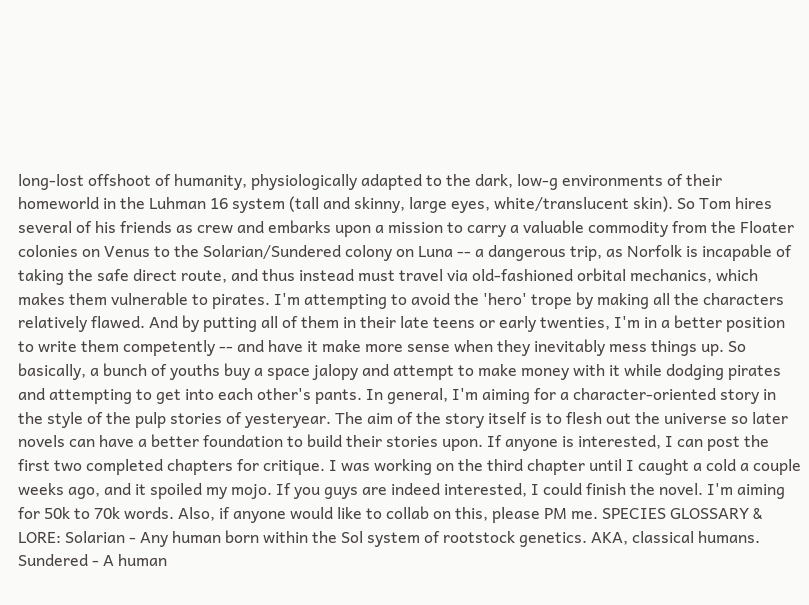long-lost offshoot of humanity, physiologically adapted to the dark, low-g environments of their homeworld in the Luhman 16 system (tall and skinny, large eyes, white/translucent skin). So Tom hires several of his friends as crew and embarks upon a mission to carry a valuable commodity from the Floater colonies on Venus to the Solarian/Sundered colony on Luna -- a dangerous trip, as Norfolk is incapable of taking the safe direct route, and thus instead must travel via old-fashioned orbital mechanics, which makes them vulnerable to pirates. I'm attempting to avoid the 'hero' trope by making all the characters relatively flawed. And by putting all of them in their late teens or early twenties, I'm in a better position to write them competently -- and have it make more sense when they inevitably mess things up. So basically, a bunch of youths buy a space jalopy and attempt to make money with it while dodging pirates and attempting to get into each other's pants. In general, I'm aiming for a character-oriented story in the style of the pulp stories of yesteryear. The aim of the story itself is to flesh out the universe so later novels can have a better foundation to build their stories upon. If anyone is interested, I can post the first two completed chapters for critique. I was working on the third chapter until I caught a cold a couple weeks ago, and it spoiled my mojo. If you guys are indeed interested, I could finish the novel. I'm aiming for 50k to 70k words. Also, if anyone would like to collab on this, please PM me. SPECIES GLOSSARY & LORE: Solarian - Any human born within the Sol system of rootstock genetics. AKA, classical humans. Sundered - A human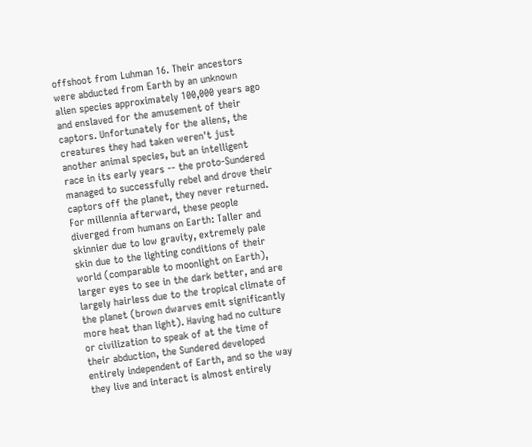offshoot from Luhman 16. Their ancestors were abducted from Earth by an unknown alien species approximately 100,000 years ago and enslaved for the amusement of their captors. Unfortunately for the aliens, the creatures they had taken weren't just another animal species, but an intelligent race in its early years -- the proto-Sundered managed to successfully rebel and drove their captors off the planet, they never returned. For millennia afterward, these people diverged from humans on Earth: Taller and skinnier due to low gravity, extremely pale skin due to the lighting conditions of their world (comparable to moonlight on Earth), larger eyes to see in the dark better, and are largely hairless due to the tropical climate of the planet (brown dwarves emit significantly more heat than light). Having had no culture or civilization to speak of at the time of their abduction, the Sundered developed entirely independent of Earth, and so the way they live and interact is almost entirely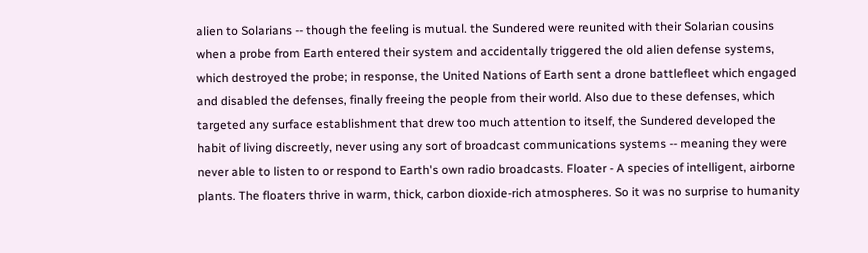alien to Solarians -- though the feeling is mutual. the Sundered were reunited with their Solarian cousins when a probe from Earth entered their system and accidentally triggered the old alien defense systems, which destroyed the probe; in response, the United Nations of Earth sent a drone battlefleet which engaged and disabled the defenses, finally freeing the people from their world. Also due to these defenses, which targeted any surface establishment that drew too much attention to itself, the Sundered developed the habit of living discreetly, never using any sort of broadcast communications systems -- meaning they were never able to listen to or respond to Earth's own radio broadcasts. Floater - A species of intelligent, airborne plants. The floaters thrive in warm, thick, carbon dioxide-rich atmospheres. So it was no surprise to humanity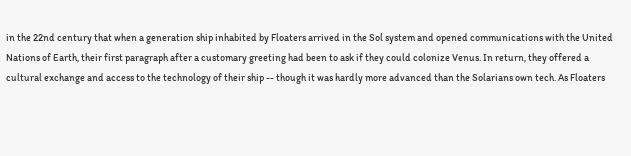in the 22nd century that when a generation ship inhabited by Floaters arrived in the Sol system and opened communications with the United Nations of Earth, their first paragraph after a customary greeting had been to ask if they could colonize Venus. In return, they offered a cultural exchange and access to the technology of their ship -- though it was hardly more advanced than the Solarians own tech. As Floaters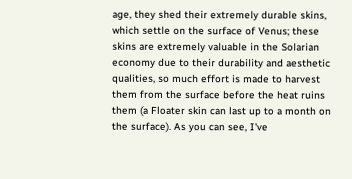age, they shed their extremely durable skins, which settle on the surface of Venus; these skins are extremely valuable in the Solarian economy due to their durability and aesthetic qualities, so much effort is made to harvest them from the surface before the heat ruins them (a Floater skin can last up to a month on the surface). As you can see, I've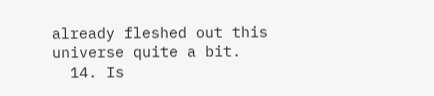already fleshed out this universe quite a bit.
  14. Is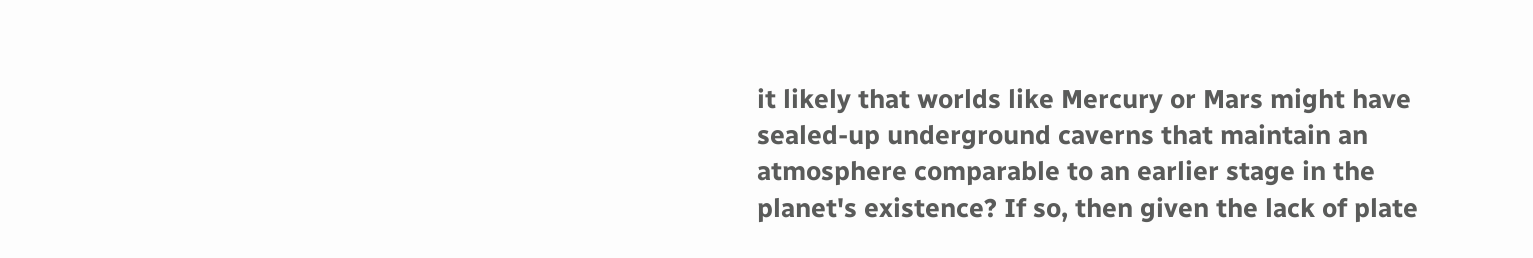it likely that worlds like Mercury or Mars might have sealed-up underground caverns that maintain an atmosphere comparable to an earlier stage in the planet's existence? If so, then given the lack of plate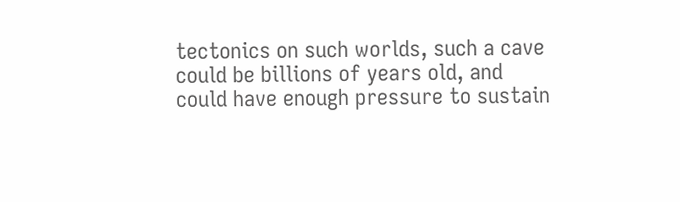tectonics on such worlds, such a cave could be billions of years old, and could have enough pressure to sustain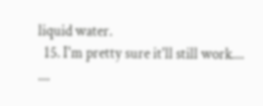liquid water.
  15. I'm pretty sure it'll still work.... ....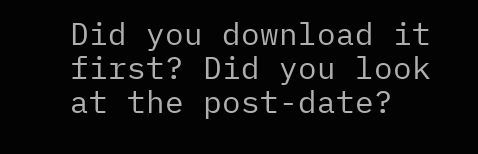Did you download it first? Did you look at the post-date?